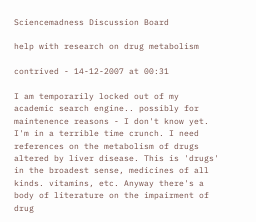Sciencemadness Discussion Board

help with research on drug metabolism

contrived - 14-12-2007 at 00:31

I am temporarily locked out of my academic search engine.. possibly for maintenence reasons - I don't know yet. I'm in a terrible time crunch. I need references on the metabolism of drugs altered by liver disease. This is 'drugs' in the broadest sense, medicines of all kinds. vitamins, etc. Anyway there's a body of literature on the impairment of drug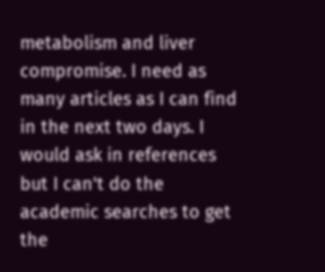metabolism and liver compromise. I need as many articles as I can find in the next two days. I would ask in references but I can't do the academic searches to get the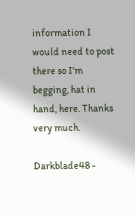information I would need to post there so I'm begging, hat in hand, here. Thanks very much.

Darkblade48 -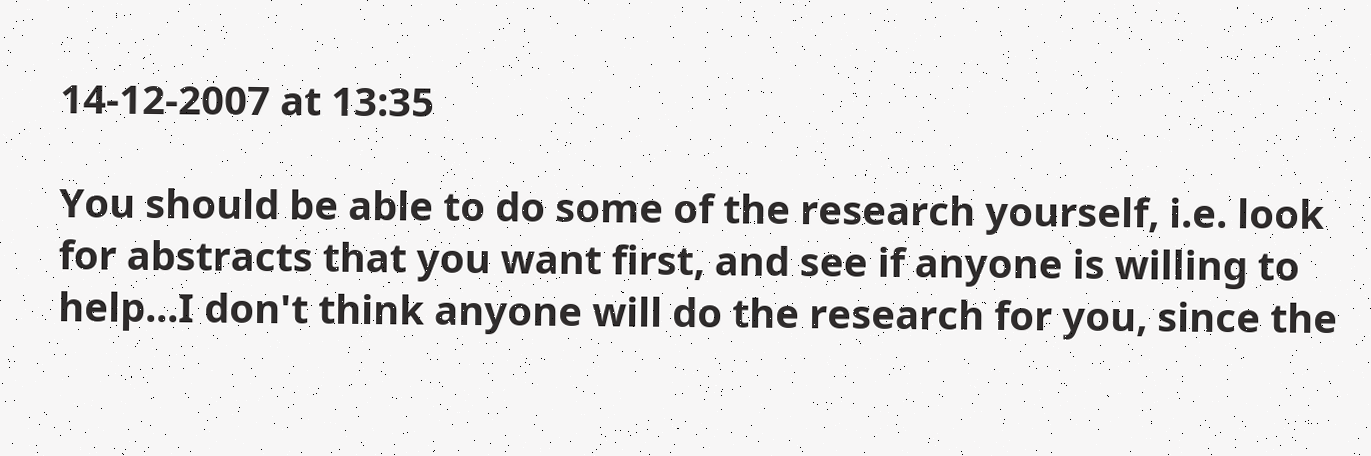14-12-2007 at 13:35

You should be able to do some of the research yourself, i.e. look for abstracts that you want first, and see if anyone is willing to help...I don't think anyone will do the research for you, since the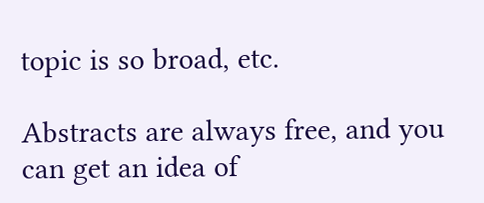topic is so broad, etc.

Abstracts are always free, and you can get an idea of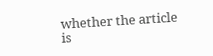whether the article is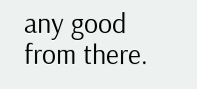any good from there.